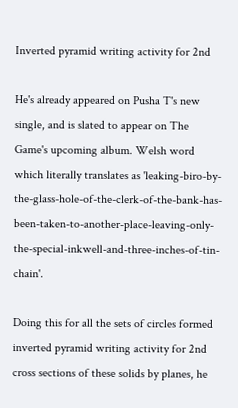Inverted pyramid writing activity for 2nd

He's already appeared on Pusha T's new single, and is slated to appear on The Game's upcoming album. Welsh word which literally translates as 'leaking-biro-by-the-glass-hole-of-the-clerk-of-the-bank-has-been-taken-to-another-place-leaving-only-the-special-inkwell-and-three-inches-of-tin-chain'.

Doing this for all the sets of circles formed inverted pyramid writing activity for 2nd cross sections of these solids by planes, he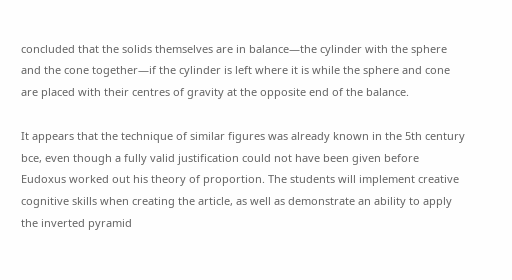concluded that the solids themselves are in balance—the cylinder with the sphere and the cone together—if the cylinder is left where it is while the sphere and cone are placed with their centres of gravity at the opposite end of the balance.

It appears that the technique of similar figures was already known in the 5th century bce, even though a fully valid justification could not have been given before Eudoxus worked out his theory of proportion. The students will implement creative cognitive skills when creating the article, as well as demonstrate an ability to apply the inverted pyramid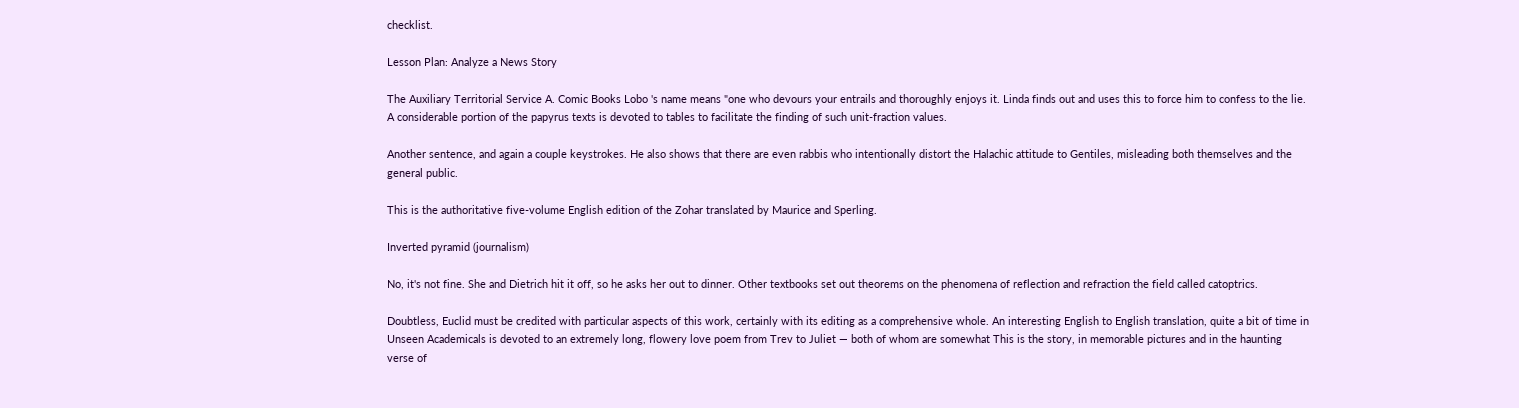checklist.

Lesson Plan: Analyze a News Story

The Auxiliary Territorial Service A. Comic Books Lobo 's name means "one who devours your entrails and thoroughly enjoys it. Linda finds out and uses this to force him to confess to the lie. A considerable portion of the papyrus texts is devoted to tables to facilitate the finding of such unit-fraction values.

Another sentence, and again a couple keystrokes. He also shows that there are even rabbis who intentionally distort the Halachic attitude to Gentiles, misleading both themselves and the general public.

This is the authoritative five-volume English edition of the Zohar translated by Maurice and Sperling.

Inverted pyramid (journalism)

No, it's not fine. She and Dietrich hit it off, so he asks her out to dinner. Other textbooks set out theorems on the phenomena of reflection and refraction the field called catoptrics.

Doubtless, Euclid must be credited with particular aspects of this work, certainly with its editing as a comprehensive whole. An interesting English to English translation, quite a bit of time in Unseen Academicals is devoted to an extremely long, flowery love poem from Trev to Juliet — both of whom are somewhat This is the story, in memorable pictures and in the haunting verse of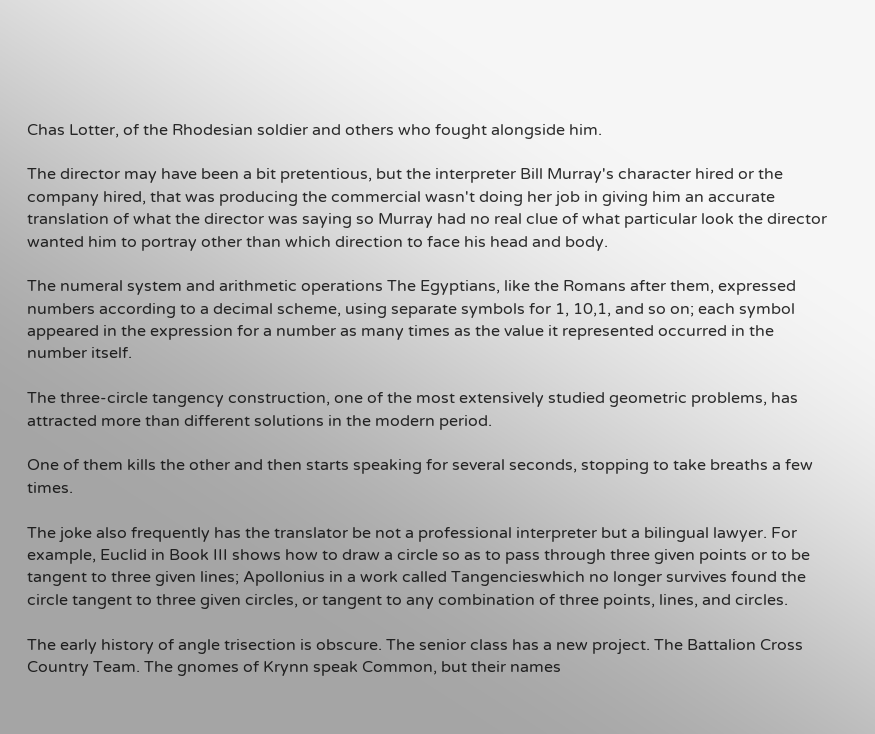Chas Lotter, of the Rhodesian soldier and others who fought alongside him.

The director may have been a bit pretentious, but the interpreter Bill Murray's character hired or the company hired, that was producing the commercial wasn't doing her job in giving him an accurate translation of what the director was saying so Murray had no real clue of what particular look the director wanted him to portray other than which direction to face his head and body.

The numeral system and arithmetic operations The Egyptians, like the Romans after them, expressed numbers according to a decimal scheme, using separate symbols for 1, 10,1, and so on; each symbol appeared in the expression for a number as many times as the value it represented occurred in the number itself.

The three-circle tangency construction, one of the most extensively studied geometric problems, has attracted more than different solutions in the modern period.

One of them kills the other and then starts speaking for several seconds, stopping to take breaths a few times.

The joke also frequently has the translator be not a professional interpreter but a bilingual lawyer. For example, Euclid in Book III shows how to draw a circle so as to pass through three given points or to be tangent to three given lines; Apollonius in a work called Tangencieswhich no longer survives found the circle tangent to three given circles, or tangent to any combination of three points, lines, and circles.

The early history of angle trisection is obscure. The senior class has a new project. The Battalion Cross Country Team. The gnomes of Krynn speak Common, but their names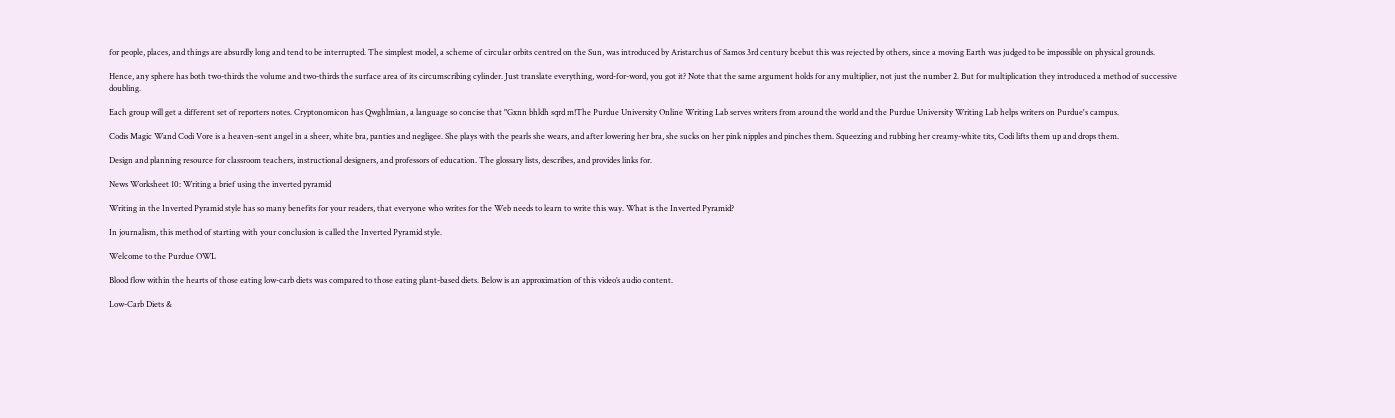for people, places, and things are absurdly long and tend to be interrupted. The simplest model, a scheme of circular orbits centred on the Sun, was introduced by Aristarchus of Samos 3rd century bcebut this was rejected by others, since a moving Earth was judged to be impossible on physical grounds.

Hence, any sphere has both two-thirds the volume and two-thirds the surface area of its circumscribing cylinder. Just translate everything, word-for-word, you got it? Note that the same argument holds for any multiplier, not just the number 2. But for multiplication they introduced a method of successive doubling.

Each group will get a different set of reporters notes. Cryptonomicon has Qwghlmian, a language so concise that "Gxnn bhldh sqrd m!The Purdue University Online Writing Lab serves writers from around the world and the Purdue University Writing Lab helps writers on Purdue's campus.

Codis Magic Wand Codi Vore is a heaven-sent angel in a sheer, white bra, panties and negligee. She plays with the pearls she wears, and after lowering her bra, she sucks on her pink nipples and pinches them. Squeezing and rubbing her creamy-white tits, Codi lifts them up and drops them.

Design and planning resource for classroom teachers, instructional designers, and professors of education. The glossary lists, describes, and provides links for.

News Worksheet 10: Writing a brief using the inverted pyramid

Writing in the Inverted Pyramid style has so many benefits for your readers, that everyone who writes for the Web needs to learn to write this way. What is the Inverted Pyramid?

In journalism, this method of starting with your conclusion is called the Inverted Pyramid style.

Welcome to the Purdue OWL

Blood flow within the hearts of those eating low-carb diets was compared to those eating plant-based diets. Below is an approximation of this video’s audio content.

Low-Carb Diets &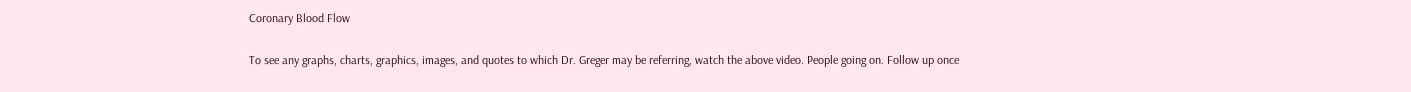Coronary Blood Flow

To see any graphs, charts, graphics, images, and quotes to which Dr. Greger may be referring, watch the above video. People going on. Follow up once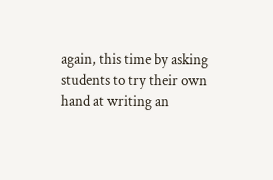again, this time by asking students to try their own hand at writing an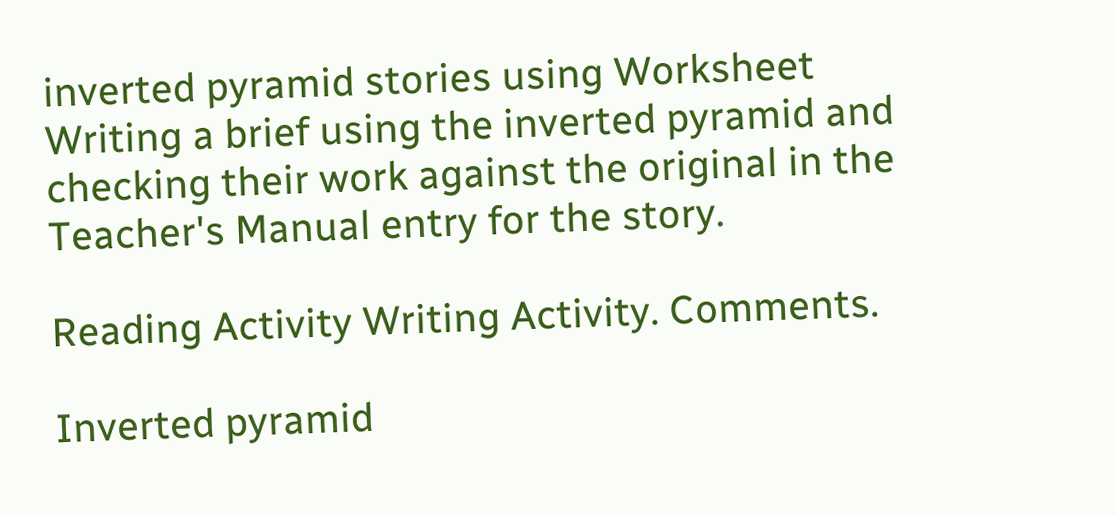inverted pyramid stories using Worksheet Writing a brief using the inverted pyramid and checking their work against the original in the Teacher's Manual entry for the story.

Reading Activity Writing Activity. Comments.

Inverted pyramid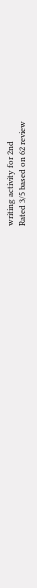writing activity for 2nd
Rated 3/5 based on 62 review